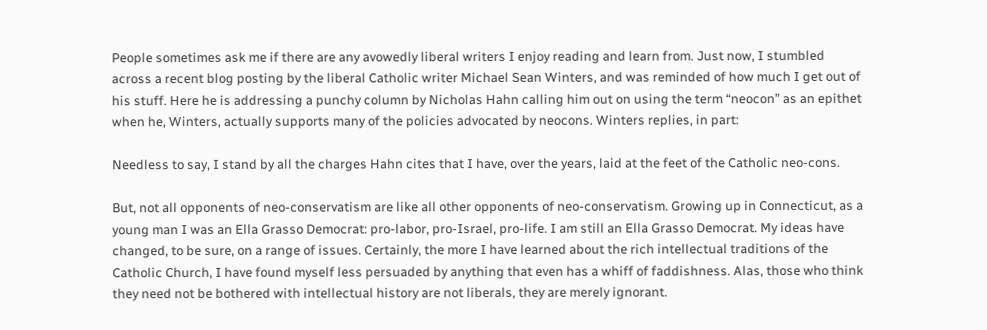People sometimes ask me if there are any avowedly liberal writers I enjoy reading and learn from. Just now, I stumbled across a recent blog posting by the liberal Catholic writer Michael Sean Winters, and was reminded of how much I get out of his stuff. Here he is addressing a punchy column by Nicholas Hahn calling him out on using the term “neocon” as an epithet when he, Winters, actually supports many of the policies advocated by neocons. Winters replies, in part:

Needless to say, I stand by all the charges Hahn cites that I have, over the years, laid at the feet of the Catholic neo-cons.

But, not all opponents of neo-conservatism are like all other opponents of neo-conservatism. Growing up in Connecticut, as a young man I was an Ella Grasso Democrat: pro-labor, pro-Israel, pro-life. I am still an Ella Grasso Democrat. My ideas have changed, to be sure, on a range of issues. Certainly, the more I have learned about the rich intellectual traditions of the Catholic Church, I have found myself less persuaded by anything that even has a whiff of faddishness. Alas, those who think they need not be bothered with intellectual history are not liberals, they are merely ignorant.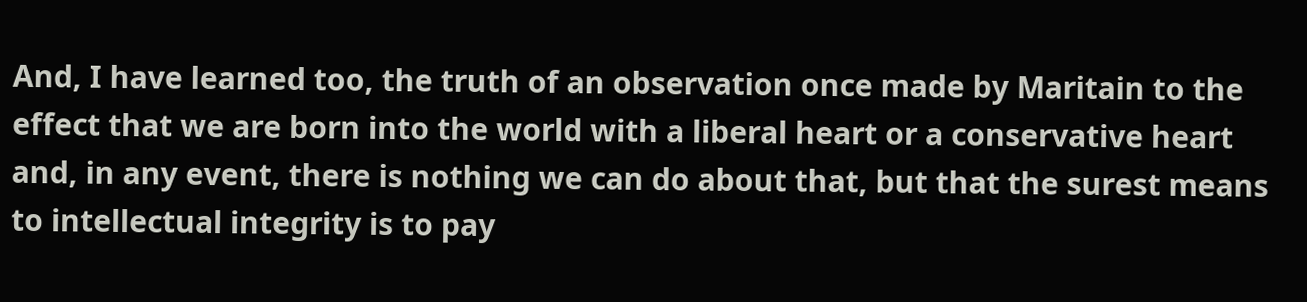And, I have learned too, the truth of an observation once made by Maritain to the effect that we are born into the world with a liberal heart or a conservative heart and, in any event, there is nothing we can do about that, but that the surest means to intellectual integrity is to pay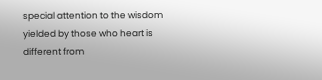special attention to the wisdom yielded by those who heart is different from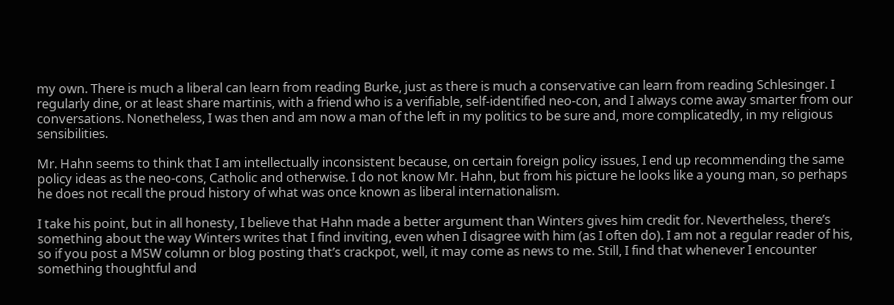my own. There is much a liberal can learn from reading Burke, just as there is much a conservative can learn from reading Schlesinger. I regularly dine, or at least share martinis, with a friend who is a verifiable, self-identified neo-con, and I always come away smarter from our conversations. Nonetheless, I was then and am now a man of the left in my politics to be sure and, more complicatedly, in my religious sensibilities.

Mr. Hahn seems to think that I am intellectually inconsistent because, on certain foreign policy issues, I end up recommending the same policy ideas as the neo-cons, Catholic and otherwise. I do not know Mr. Hahn, but from his picture he looks like a young man, so perhaps he does not recall the proud history of what was once known as liberal internationalism.

I take his point, but in all honesty, I believe that Hahn made a better argument than Winters gives him credit for. Nevertheless, there’s something about the way Winters writes that I find inviting, even when I disagree with him (as I often do). I am not a regular reader of his, so if you post a MSW column or blog posting that’s crackpot, well, it may come as news to me. Still, I find that whenever I encounter something thoughtful and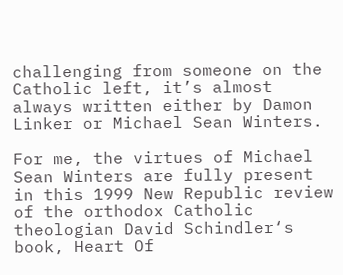challenging from someone on the Catholic left, it’s almost always written either by Damon Linker or Michael Sean Winters.

For me, the virtues of Michael Sean Winters are fully present in this 1999 New Republic review of the orthodox Catholic theologian David Schindler‘s book, Heart Of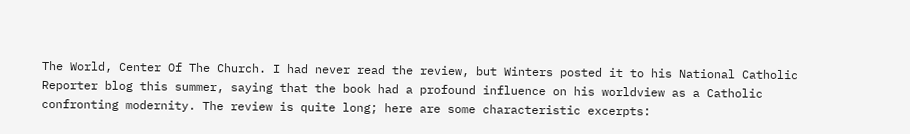The World, Center Of The Church. I had never read the review, but Winters posted it to his National Catholic Reporter blog this summer, saying that the book had a profound influence on his worldview as a Catholic confronting modernity. The review is quite long; here are some characteristic excerpts: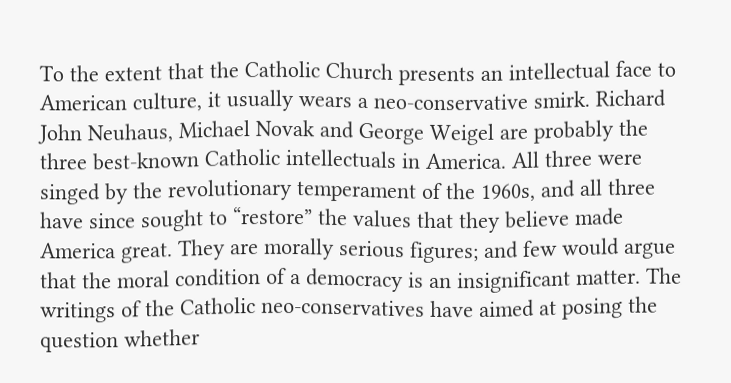To the extent that the Catholic Church presents an intellectual face to American culture, it usually wears a neo-conservative smirk. Richard John Neuhaus, Michael Novak and George Weigel are probably the three best-known Catholic intellectuals in America. All three were singed by the revolutionary temperament of the 1960s, and all three have since sought to “restore” the values that they believe made America great. They are morally serious figures; and few would argue that the moral condition of a democracy is an insignificant matter. The writings of the Catholic neo-conservatives have aimed at posing the question whether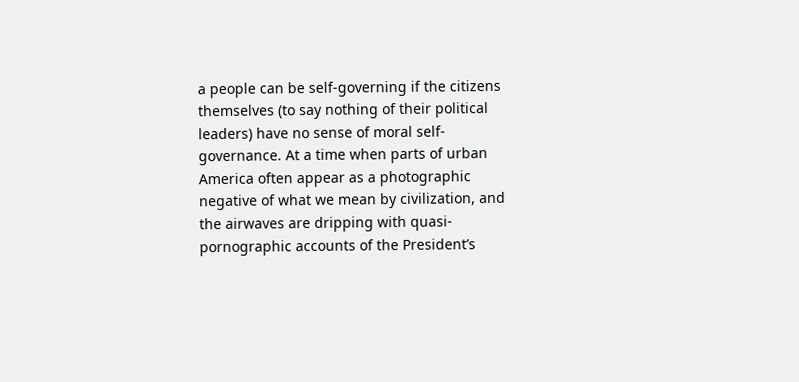a people can be self-governing if the citizens themselves (to say nothing of their political leaders) have no sense of moral self-governance. At a time when parts of urban America often appear as a photographic negative of what we mean by civilization, and the airwaves are dripping with quasi-pornographic accounts of the President’s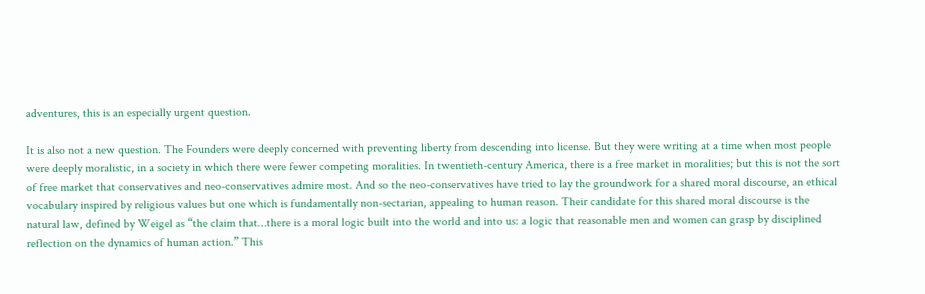adventures, this is an especially urgent question.

It is also not a new question. The Founders were deeply concerned with preventing liberty from descending into license. But they were writing at a time when most people were deeply moralistic, in a society in which there were fewer competing moralities. In twentieth-century America, there is a free market in moralities; but this is not the sort of free market that conservatives and neo-conservatives admire most. And so the neo-conservatives have tried to lay the groundwork for a shared moral discourse, an ethical vocabulary inspired by religious values but one which is fundamentally non-sectarian, appealing to human reason. Their candidate for this shared moral discourse is the natural law, defined by Weigel as “the claim that…there is a moral logic built into the world and into us: a logic that reasonable men and women can grasp by disciplined reflection on the dynamics of human action.” This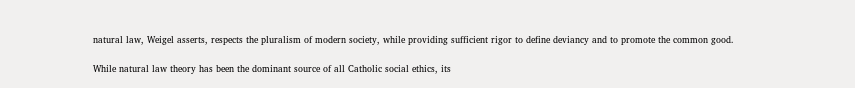natural law, Weigel asserts, respects the pluralism of modern society, while providing sufficient rigor to define deviancy and to promote the common good.

While natural law theory has been the dominant source of all Catholic social ethics, its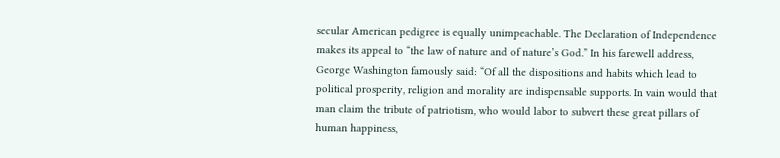secular American pedigree is equally unimpeachable. The Declaration of Independence makes its appeal to “the law of nature and of nature’s God.” In his farewell address, George Washington famously said: “Of all the dispositions and habits which lead to political prosperity, religion and morality are indispensable supports. In vain would that man claim the tribute of patriotism, who would labor to subvert these great pillars of human happiness,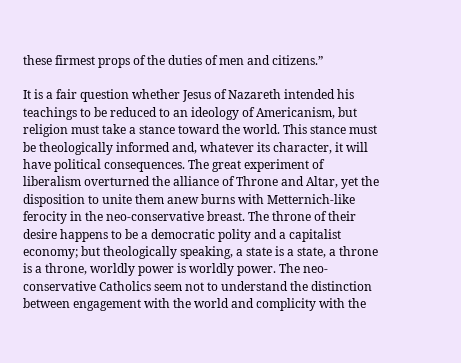these firmest props of the duties of men and citizens.”

It is a fair question whether Jesus of Nazareth intended his teachings to be reduced to an ideology of Americanism, but religion must take a stance toward the world. This stance must be theologically informed and, whatever its character, it will have political consequences. The great experiment of liberalism overturned the alliance of Throne and Altar, yet the disposition to unite them anew burns with Metternich-like ferocity in the neo-conservative breast. The throne of their desire happens to be a democratic polity and a capitalist economy; but theologically speaking, a state is a state, a throne is a throne, worldly power is worldly power. The neo-conservative Catholics seem not to understand the distinction between engagement with the world and complicity with the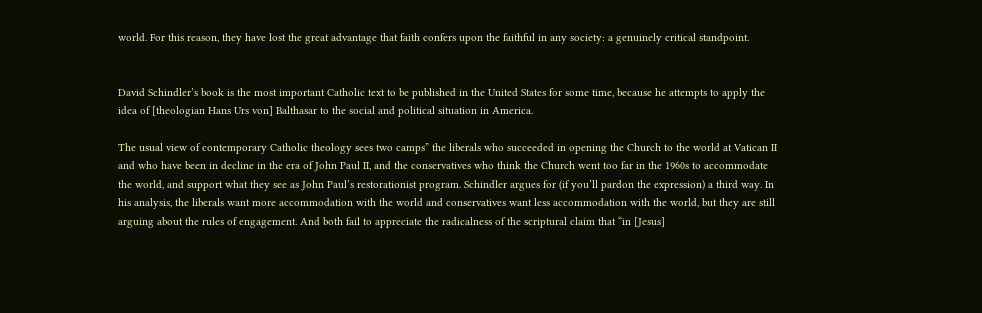world. For this reason, they have lost the great advantage that faith confers upon the faithful in any society: a genuinely critical standpoint.


David Schindler’s book is the most important Catholic text to be published in the United States for some time, because he attempts to apply the idea of [theologian Hans Urs von] Balthasar to the social and political situation in America.

The usual view of contemporary Catholic theology sees two camps” the liberals who succeeded in opening the Church to the world at Vatican II and who have been in decline in the era of John Paul II, and the conservatives who think the Church went too far in the 1960s to accommodate the world, and support what they see as John Paul’s restorationist program. Schindler argues for (if you’ll pardon the expression) a third way. In his analysis, the liberals want more accommodation with the world and conservatives want less accommodation with the world, but they are still arguing about the rules of engagement. And both fail to appreciate the radicalness of the scriptural claim that “in [Jesus]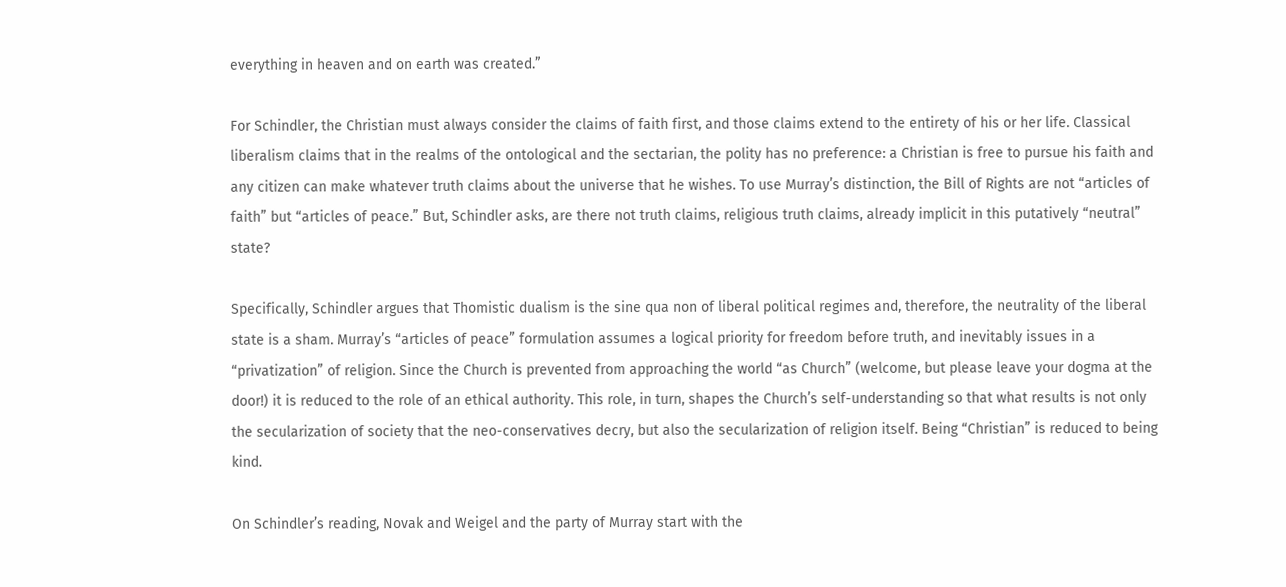everything in heaven and on earth was created.”

For Schindler, the Christian must always consider the claims of faith first, and those claims extend to the entirety of his or her life. Classical liberalism claims that in the realms of the ontological and the sectarian, the polity has no preference: a Christian is free to pursue his faith and any citizen can make whatever truth claims about the universe that he wishes. To use Murray’s distinction, the Bill of Rights are not “articles of faith” but “articles of peace.” But, Schindler asks, are there not truth claims, religious truth claims, already implicit in this putatively “neutral” state?

Specifically, Schindler argues that Thomistic dualism is the sine qua non of liberal political regimes and, therefore, the neutrality of the liberal state is a sham. Murray’s “articles of peace” formulation assumes a logical priority for freedom before truth, and inevitably issues in a “privatization” of religion. Since the Church is prevented from approaching the world “as Church” (welcome, but please leave your dogma at the door!) it is reduced to the role of an ethical authority. This role, in turn, shapes the Church’s self-understanding so that what results is not only the secularization of society that the neo-conservatives decry, but also the secularization of religion itself. Being “Christian” is reduced to being kind.

On Schindler’s reading, Novak and Weigel and the party of Murray start with the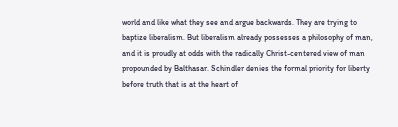world and like what they see and argue backwards. They are trying to baptize liberalism. But liberalism already possesses a philosophy of man, and it is proudly at odds with the radically Christ-centered view of man propounded by Balthasar. Schindler denies the formal priority for liberty before truth that is at the heart of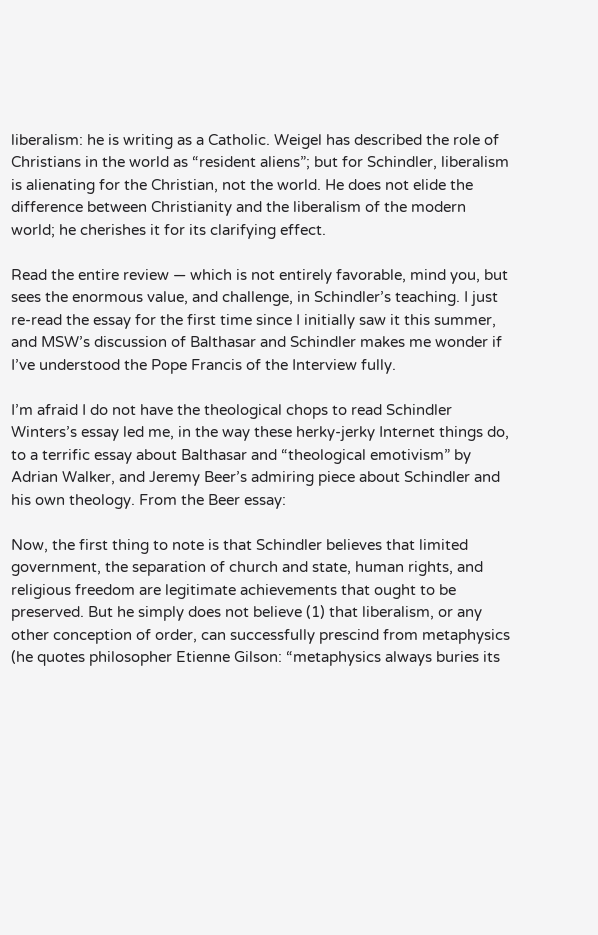liberalism: he is writing as a Catholic. Weigel has described the role of Christians in the world as “resident aliens”; but for Schindler, liberalism is alienating for the Christian, not the world. He does not elide the difference between Christianity and the liberalism of the modern world; he cherishes it for its clarifying effect.

Read the entire review — which is not entirely favorable, mind you, but sees the enormous value, and challenge, in Schindler’s teaching. I just re-read the essay for the first time since I initially saw it this summer, and MSW’s discussion of Balthasar and Schindler makes me wonder if I’ve understood the Pope Francis of the Interview fully.

I’m afraid I do not have the theological chops to read Schindler Winters’s essay led me, in the way these herky-jerky Internet things do, to a terrific essay about Balthasar and “theological emotivism” by Adrian Walker, and Jeremy Beer’s admiring piece about Schindler and his own theology. From the Beer essay:

Now, the first thing to note is that Schindler believes that limited government, the separation of church and state, human rights, and religious freedom are legitimate achievements that ought to be preserved. But he simply does not believe (1) that liberalism, or any other conception of order, can successfully prescind from metaphysics (he quotes philosopher Etienne Gilson: “metaphysics always buries its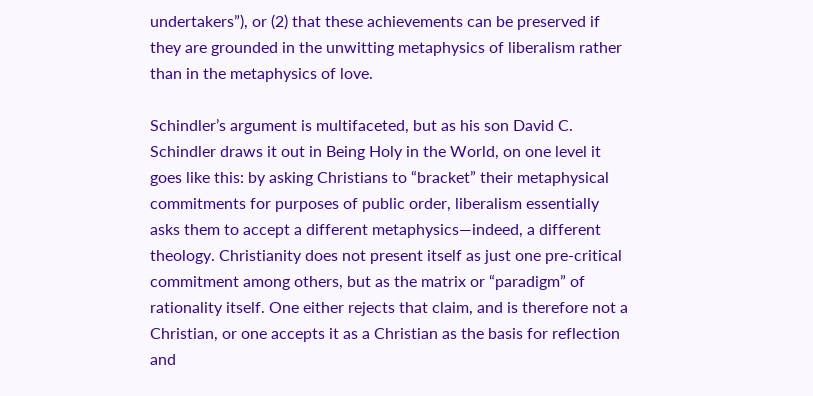undertakers”), or (2) that these achievements can be preserved if they are grounded in the unwitting metaphysics of liberalism rather than in the metaphysics of love.

Schindler’s argument is multifaceted, but as his son David C. Schindler draws it out in Being Holy in the World, on one level it goes like this: by asking Christians to “bracket” their metaphysical commitments for purposes of public order, liberalism essentially asks them to accept a different metaphysics—indeed, a different theology. Christianity does not present itself as just one pre-critical commitment among others, but as the matrix or “paradigm” of rationality itself. One either rejects that claim, and is therefore not a Christian, or one accepts it as a Christian as the basis for reflection and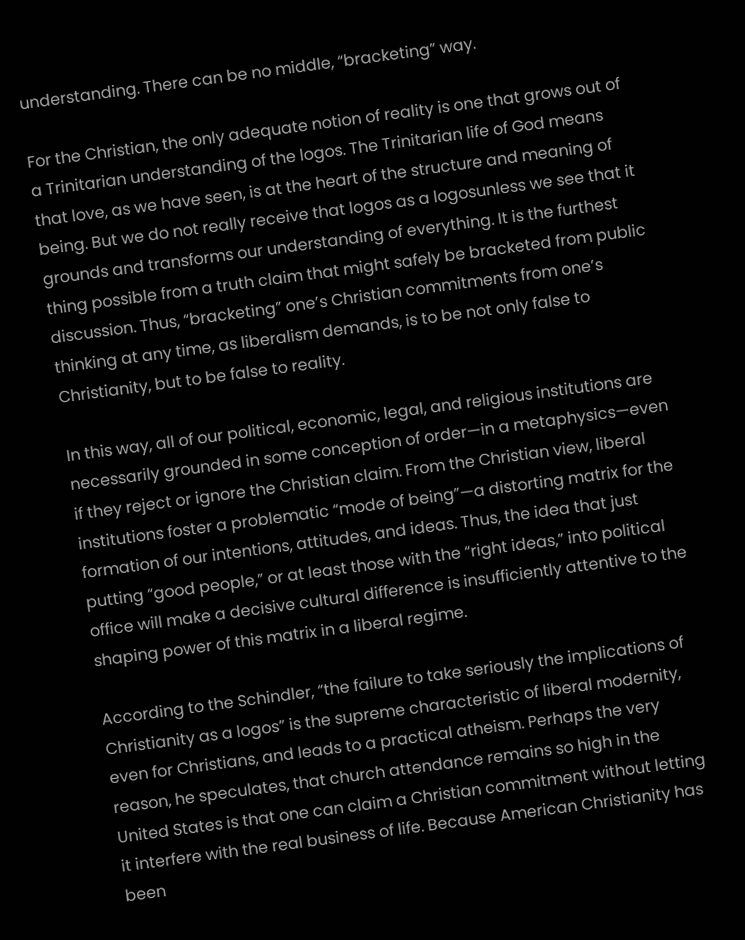understanding. There can be no middle, “bracketing” way.

For the Christian, the only adequate notion of reality is one that grows out of a Trinitarian understanding of the logos. The Trinitarian life of God means that love, as we have seen, is at the heart of the structure and meaning of being. But we do not really receive that logos as a logosunless we see that it grounds and transforms our understanding of everything. It is the furthest thing possible from a truth claim that might safely be bracketed from public discussion. Thus, “bracketing” one’s Christian commitments from one’s thinking at any time, as liberalism demands, is to be not only false to Christianity, but to be false to reality.

In this way, all of our political, economic, legal, and religious institutions are necessarily grounded in some conception of order—in a metaphysics—even if they reject or ignore the Christian claim. From the Christian view, liberal institutions foster a problematic “mode of being”—a distorting matrix for the formation of our intentions, attitudes, and ideas. Thus, the idea that just putting “good people,” or at least those with the “right ideas,” into political office will make a decisive cultural difference is insufficiently attentive to the shaping power of this matrix in a liberal regime.

According to the Schindler, “the failure to take seriously the implications of Christianity as a logos” is the supreme characteristic of liberal modernity, even for Christians, and leads to a practical atheism. Perhaps the very reason, he speculates, that church attendance remains so high in the United States is that one can claim a Christian commitment without letting it interfere with the real business of life. Because American Christianity has been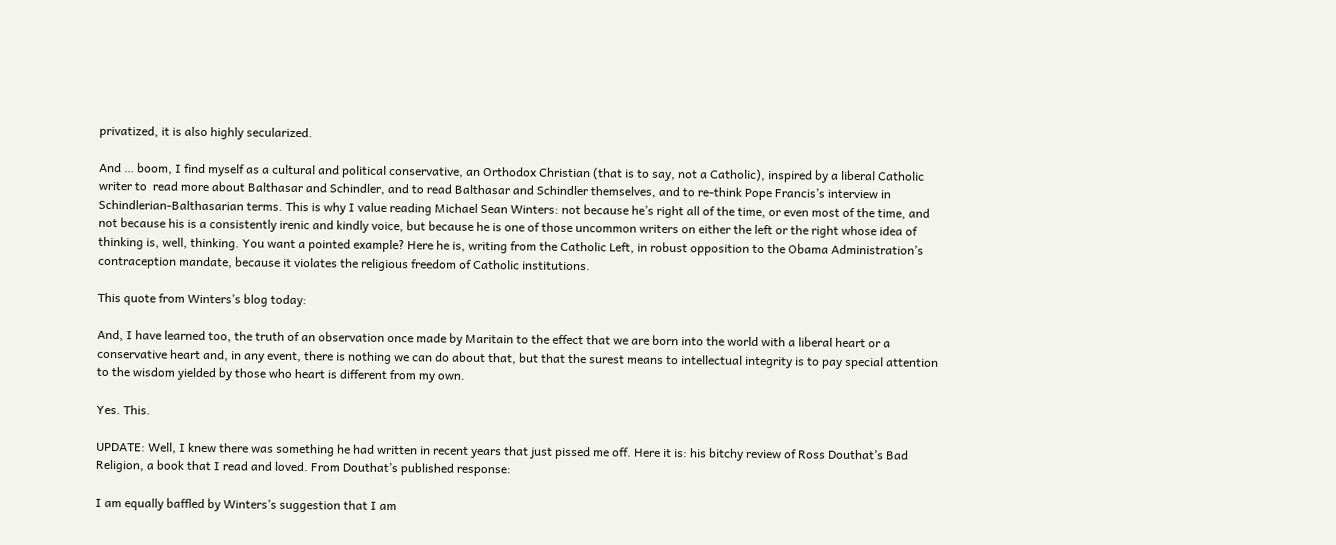privatized, it is also highly secularized.

And … boom, I find myself as a cultural and political conservative, an Orthodox Christian (that is to say, not a Catholic), inspired by a liberal Catholic writer to  read more about Balthasar and Schindler, and to read Balthasar and Schindler themselves, and to re-think Pope Francis’s interview in Schindlerian-Balthasarian terms. This is why I value reading Michael Sean Winters: not because he’s right all of the time, or even most of the time, and not because his is a consistently irenic and kindly voice, but because he is one of those uncommon writers on either the left or the right whose idea of thinking is, well, thinking. You want a pointed example? Here he is, writing from the Catholic Left, in robust opposition to the Obama Administration’s contraception mandate, because it violates the religious freedom of Catholic institutions.

This quote from Winters’s blog today:

And, I have learned too, the truth of an observation once made by Maritain to the effect that we are born into the world with a liberal heart or a conservative heart and, in any event, there is nothing we can do about that, but that the surest means to intellectual integrity is to pay special attention to the wisdom yielded by those who heart is different from my own.

Yes. This.

UPDATE: Well, I knew there was something he had written in recent years that just pissed me off. Here it is: his bitchy review of Ross Douthat’s Bad Religion, a book that I read and loved. From Douthat’s published response:

I am equally baffled by Winters’s suggestion that I am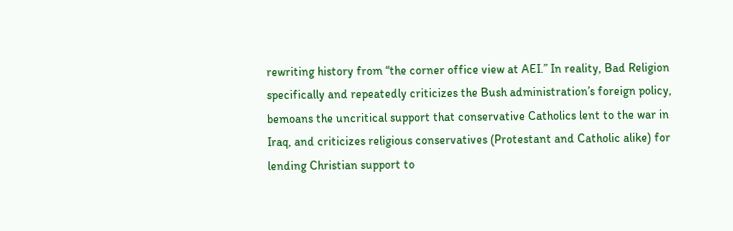rewriting history from “the corner office view at AEI.” In reality, Bad Religion specifically and repeatedly criticizes the Bush administration’s foreign policy, bemoans the uncritical support that conservative Catholics lent to the war in Iraq, and criticizes religious conservatives (Protestant and Catholic alike) for lending Christian support to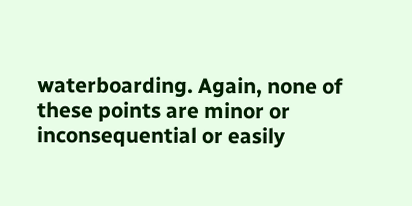waterboarding. Again, none of these points are minor or inconsequential or easily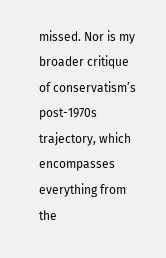missed. Nor is my broader critique of conservatism’s post-1970s trajectory, which encompasses everything from the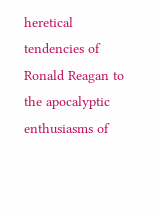heretical tendencies of Ronald Reagan to the apocalyptic enthusiasms of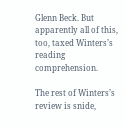Glenn Beck. But apparently all of this, too, taxed Winters’s reading comprehension.

The rest of Winters’s review is snide,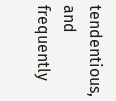tendentious, and frequently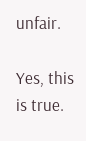unfair.

Yes, this is true.